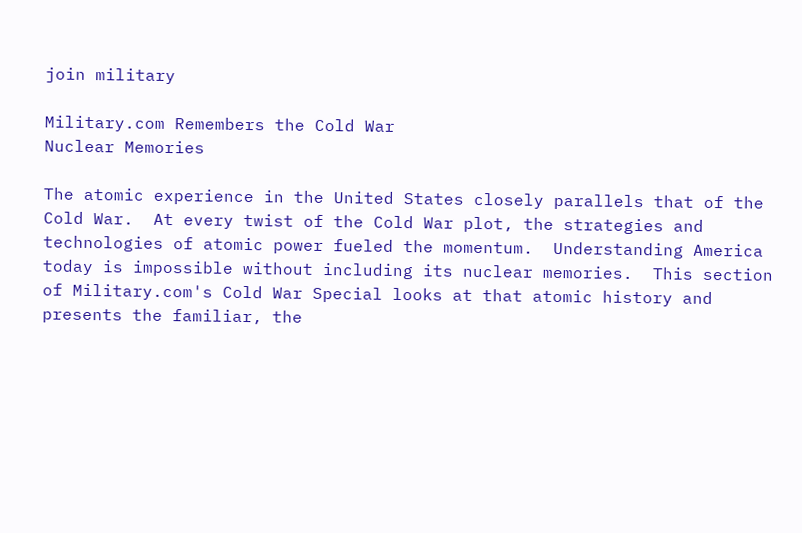join military

Military.com Remembers the Cold War
Nuclear Memories

The atomic experience in the United States closely parallels that of the Cold War.  At every twist of the Cold War plot, the strategies and technologies of atomic power fueled the momentum.  Understanding America today is impossible without including its nuclear memories.  This section of Military.com's Cold War Special looks at that atomic history and presents the familiar, the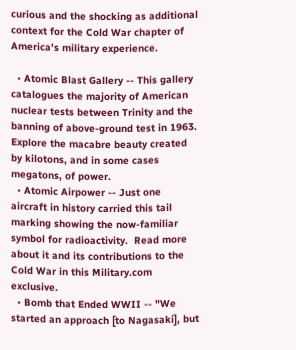curious and the shocking as additional context for the Cold War chapter of America's military experience.

  • Atomic Blast Gallery -- This gallery catalogues the majority of American nuclear tests between Trinity and the banning of above-ground test in 1963.  Explore the macabre beauty created by kilotons, and in some cases megatons, of power.
  • Atomic Airpower -- Just one aircraft in history carried this tail marking showing the now-familiar symbol for radioactivity.  Read more about it and its contributions to the Cold War in this Military.com exclusive.
  • Bomb that Ended WWII -- "We started an approach [to Nagasaki], but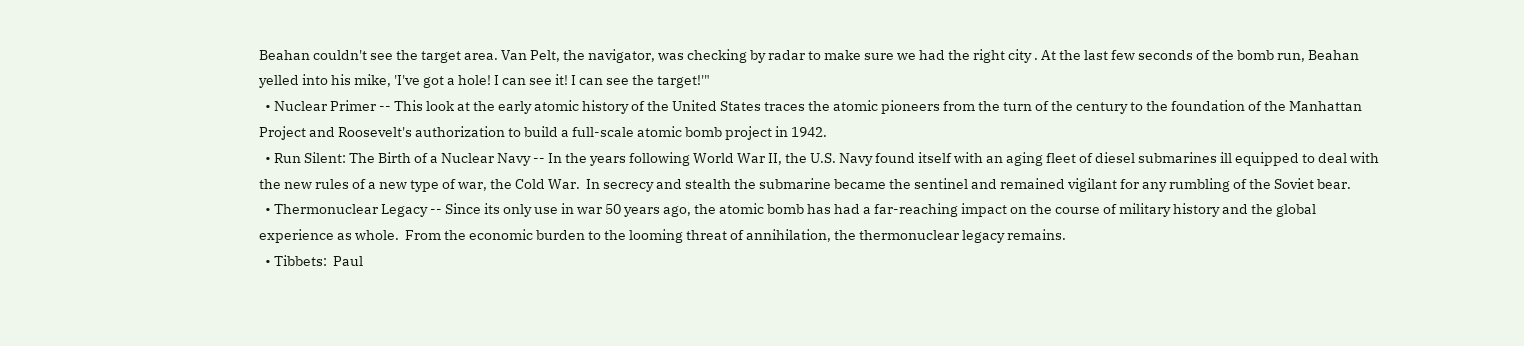Beahan couldn't see the target area. Van Pelt, the navigator, was checking by radar to make sure we had the right city . At the last few seconds of the bomb run, Beahan yelled into his mike, 'I've got a hole! I can see it! I can see the target!'"
  • Nuclear Primer -- This look at the early atomic history of the United States traces the atomic pioneers from the turn of the century to the foundation of the Manhattan Project and Roosevelt's authorization to build a full-scale atomic bomb project in 1942.
  • Run Silent: The Birth of a Nuclear Navy -- In the years following World War II, the U.S. Navy found itself with an aging fleet of diesel submarines ill equipped to deal with the new rules of a new type of war, the Cold War.  In secrecy and stealth the submarine became the sentinel and remained vigilant for any rumbling of the Soviet bear.
  • Thermonuclear Legacy -- Since its only use in war 50 years ago, the atomic bomb has had a far-reaching impact on the course of military history and the global experience as whole.  From the economic burden to the looming threat of annihilation, the thermonuclear legacy remains.
  • Tibbets:  Paul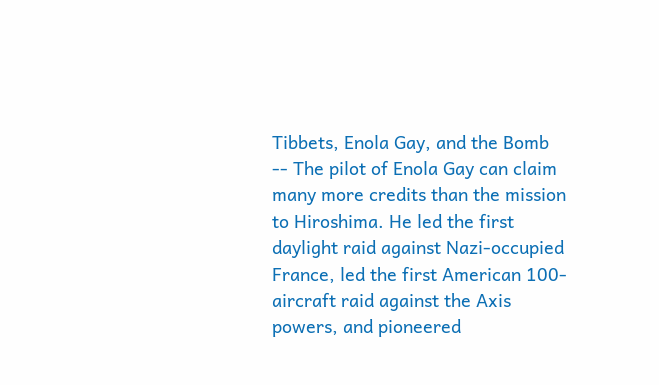Tibbets, Enola Gay, and the Bomb -- The pilot of Enola Gay can claim many more credits than the mission to Hiroshima. He led the first daylight raid against Nazi-occupied France, led the first American 100-aircraft raid against the Axis powers, and pioneered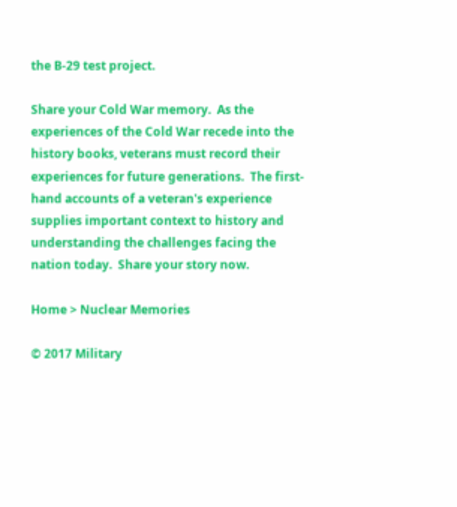the B-29 test project.

Share your Cold War memory.  As the experiences of the Cold War recede into the history books, veterans must record their experiences for future generations.  The first-hand accounts of a veteran's experience supplies important context to history and understanding the challenges facing the nation today.  Share your story now.

Home > Nuclear Memories

© 2017 Military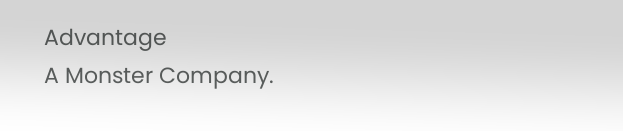Advantage
A Monster Company.